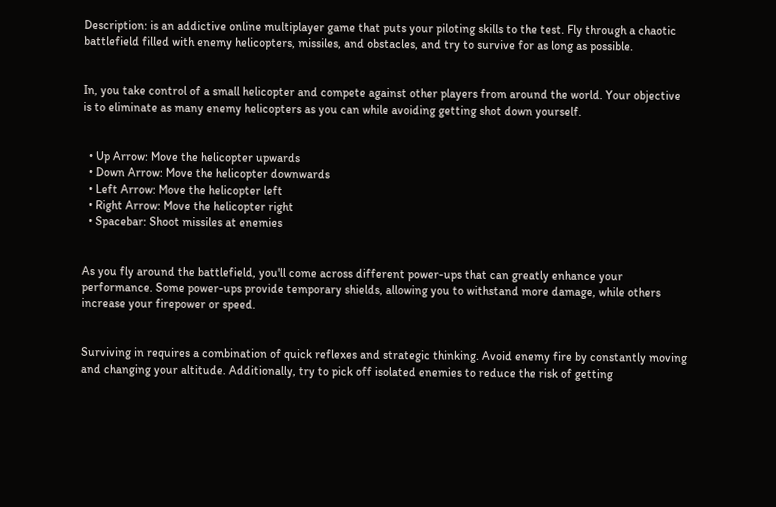Description: is an addictive online multiplayer game that puts your piloting skills to the test. Fly through a chaotic battlefield filled with enemy helicopters, missiles, and obstacles, and try to survive for as long as possible.


In, you take control of a small helicopter and compete against other players from around the world. Your objective is to eliminate as many enemy helicopters as you can while avoiding getting shot down yourself.


  • Up Arrow: Move the helicopter upwards
  • Down Arrow: Move the helicopter downwards
  • Left Arrow: Move the helicopter left
  • Right Arrow: Move the helicopter right
  • Spacebar: Shoot missiles at enemies


As you fly around the battlefield, you'll come across different power-ups that can greatly enhance your performance. Some power-ups provide temporary shields, allowing you to withstand more damage, while others increase your firepower or speed.


Surviving in requires a combination of quick reflexes and strategic thinking. Avoid enemy fire by constantly moving and changing your altitude. Additionally, try to pick off isolated enemies to reduce the risk of getting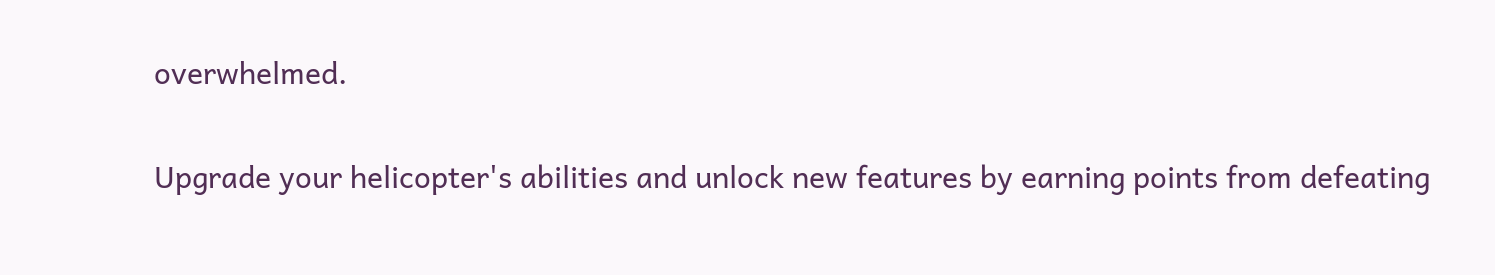overwhelmed.

Upgrade your helicopter's abilities and unlock new features by earning points from defeating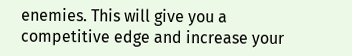enemies. This will give you a competitive edge and increase your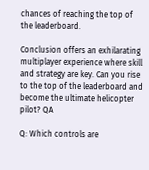chances of reaching the top of the leaderboard.

Conclusion offers an exhilarating multiplayer experience where skill and strategy are key. Can you rise to the top of the leaderboard and become the ultimate helicopter pilot? QA

Q: Which controls are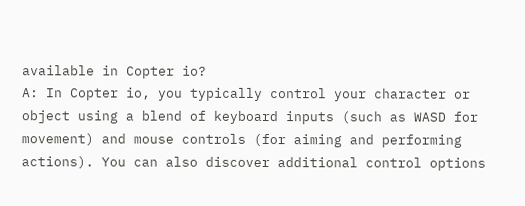available in Copter io?
A: In Copter io, you typically control your character or object using a blend of keyboard inputs (such as WASD for movement) and mouse controls (for aiming and performing actions). You can also discover additional control options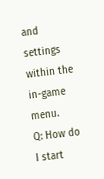and settings within the in-game menu.
Q: How do I start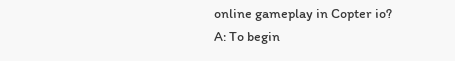online gameplay in Copter io?
A: To begin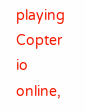playing Copter io online,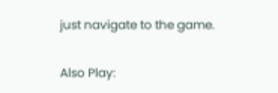just navigate to the game.

Also Play: